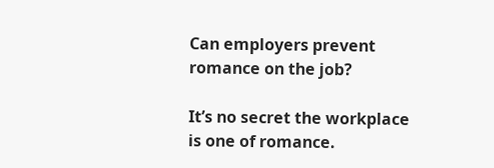Can employers prevent romance on the job?

It’s no secret the workplace is one of romance.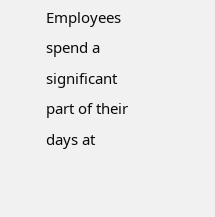Employees spend a significant part of their days at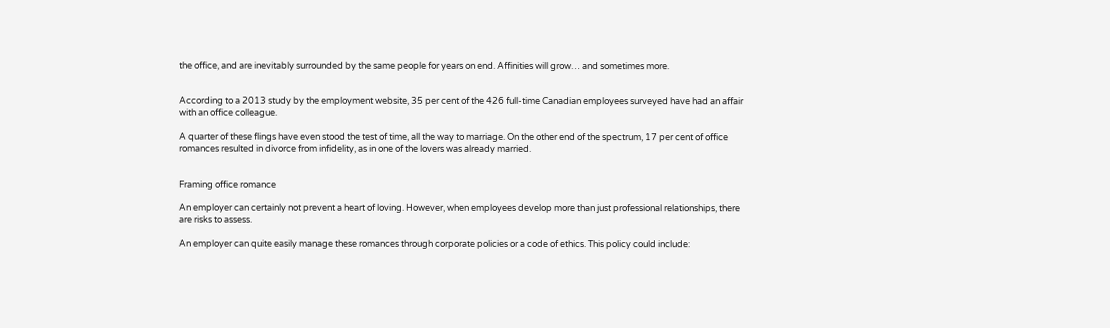the office, and are inevitably surrounded by the same people for years on end. Affinities will grow… and sometimes more.


According to a 2013 study by the employment website, 35 per cent of the 426 full-time Canadian employees surveyed have had an affair with an office colleague.

A quarter of these flings have even stood the test of time, all the way to marriage. On the other end of the spectrum, 17 per cent of office romances resulted in divorce from infidelity, as in one of the lovers was already married.


Framing office romance

An employer can certainly not prevent a heart of loving. However, when employees develop more than just professional relationships, there are risks to assess.

An employer can quite easily manage these romances through corporate policies or a code of ethics. This policy could include: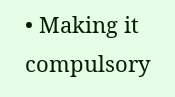• Making it compulsory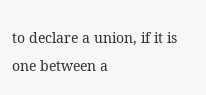to declare a union, if it is one between a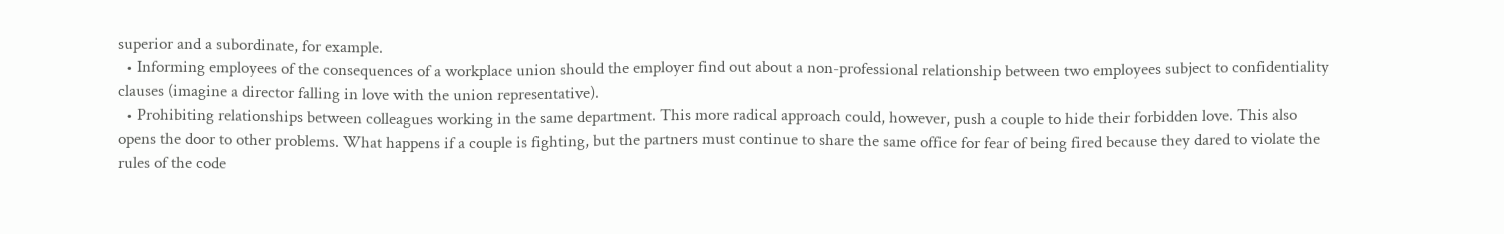superior and a subordinate, for example.
  • Informing employees of the consequences of a workplace union should the employer find out about a non-professional relationship between two employees subject to confidentiality clauses (imagine a director falling in love with the union representative).
  • Prohibiting relationships between colleagues working in the same department. This more radical approach could, however, push a couple to hide their forbidden love. This also opens the door to other problems. What happens if a couple is fighting, but the partners must continue to share the same office for fear of being fired because they dared to violate the rules of the code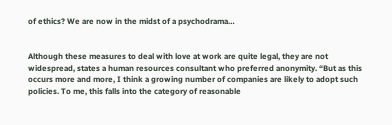of ethics? We are now in the midst of a psychodrama…


Although these measures to deal with love at work are quite legal, they are not widespread, states a human resources consultant who preferred anonymity. “But as this occurs more and more, I think a growing number of companies are likely to adopt such policies. To me, this falls into the category of reasonable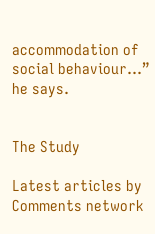accommodation of social behaviour…” he says.


The Study

Latest articles by
Comments network